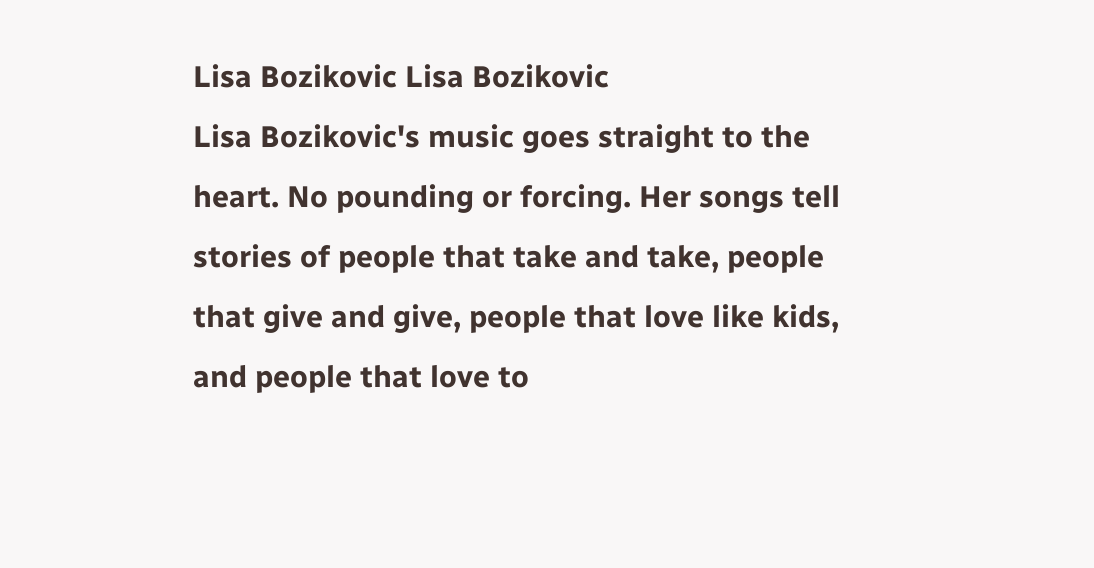Lisa Bozikovic Lisa Bozikovic
Lisa Bozikovic's music goes straight to the heart. No pounding or forcing. Her songs tell stories of people that take and take, people that give and give, people that love like kids, and people that love to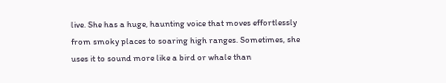live. She has a huge, haunting voice that moves effortlessly from smoky places to soaring high ranges. Sometimes, she uses it to sound more like a bird or whale than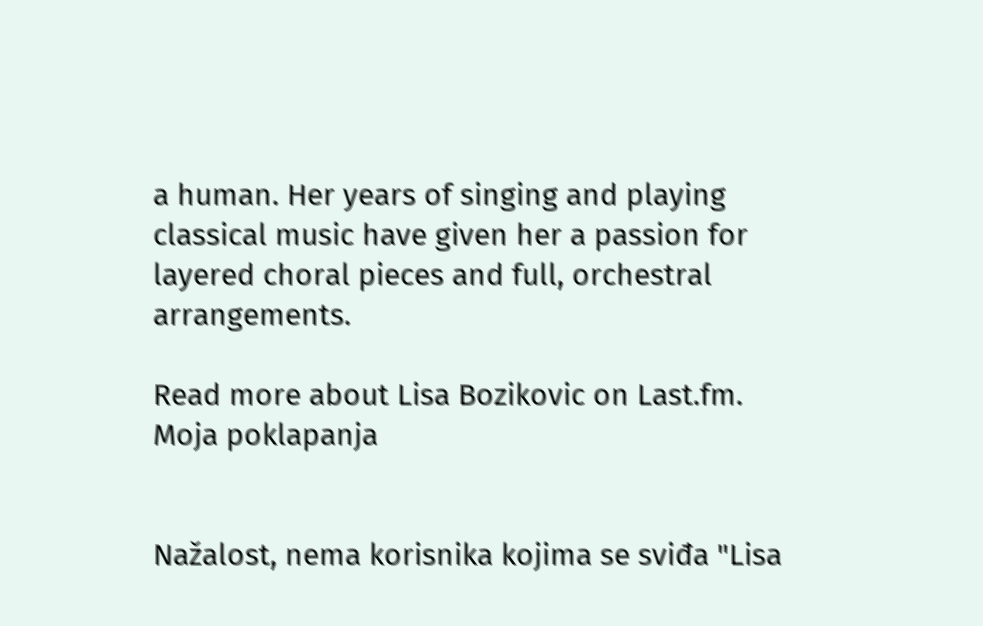a human. Her years of singing and playing classical music have given her a passion for layered choral pieces and full, orchestral arrangements.

Read more about Lisa Bozikovic on Last.fm.
Moja poklapanja


Nažalost, nema korisnika kojima se sviđa "Lisa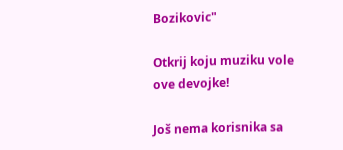Bozikovic"

Otkrij koju muziku vole ove devojke!

Još nema korisnika sa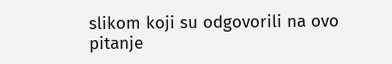slikom koji su odgovorili na ovo pitanje